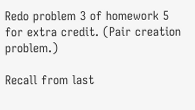Redo problem 3 of homework 5 for extra credit. (Pair creation problem.)

Recall from last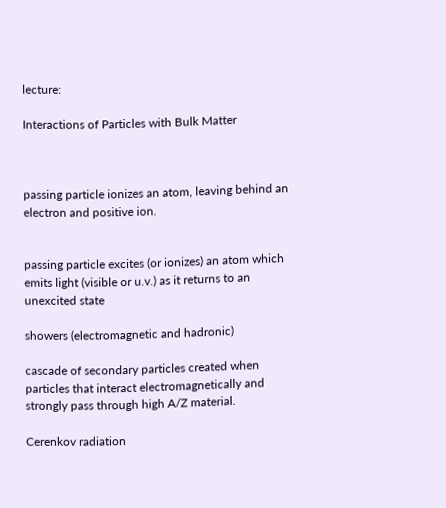lecture:

Interactions of Particles with Bulk Matter



passing particle ionizes an atom, leaving behind an electron and positive ion.


passing particle excites (or ionizes) an atom which emits light (visible or u.v.) as it returns to an unexcited state

showers (electromagnetic and hadronic)

cascade of secondary particles created when particles that interact electromagnetically and strongly pass through high A/Z material.

Cerenkov radiation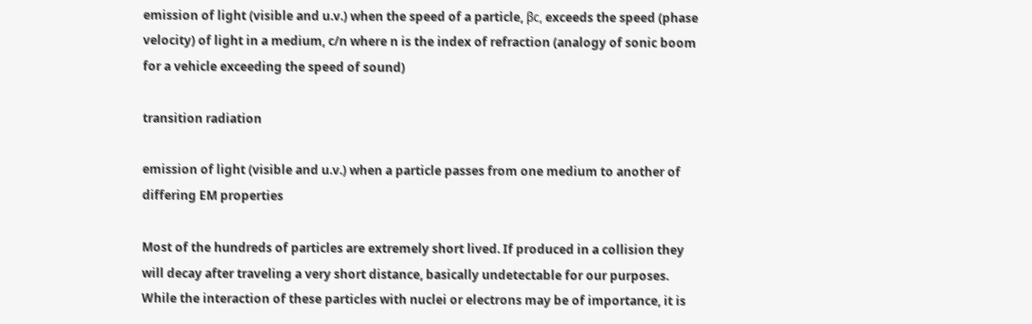emission of light (visible and u.v.) when the speed of a particle, βc, exceeds the speed (phase velocity) of light in a medium, c/n where n is the index of refraction (analogy of sonic boom for a vehicle exceeding the speed of sound)

transition radiation

emission of light (visible and u.v.) when a particle passes from one medium to another of differing EM properties

Most of the hundreds of particles are extremely short lived. If produced in a collision they will decay after traveling a very short distance, basically undetectable for our purposes. While the interaction of these particles with nuclei or electrons may be of importance, it is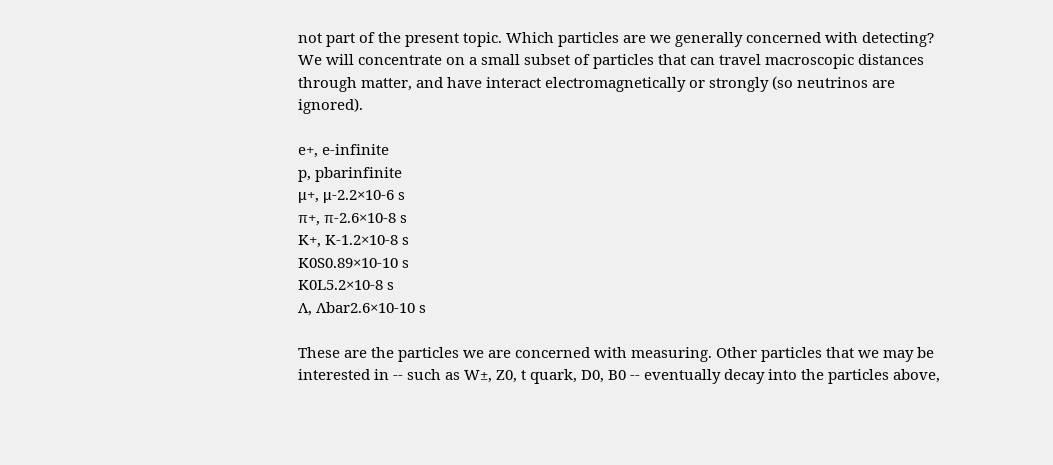not part of the present topic. Which particles are we generally concerned with detecting? We will concentrate on a small subset of particles that can travel macroscopic distances through matter, and have interact electromagnetically or strongly (so neutrinos are ignored).

e+, e-infinite
p, pbarinfinite
μ+, μ-2.2×10-6 s
π+, π-2.6×10-8 s
K+, K-1.2×10-8 s
K0S0.89×10-10 s
K0L5.2×10-8 s
Λ, Λbar2.6×10-10 s

These are the particles we are concerned with measuring. Other particles that we may be interested in -- such as W±, Z0, t quark, D0, B0 -- eventually decay into the particles above,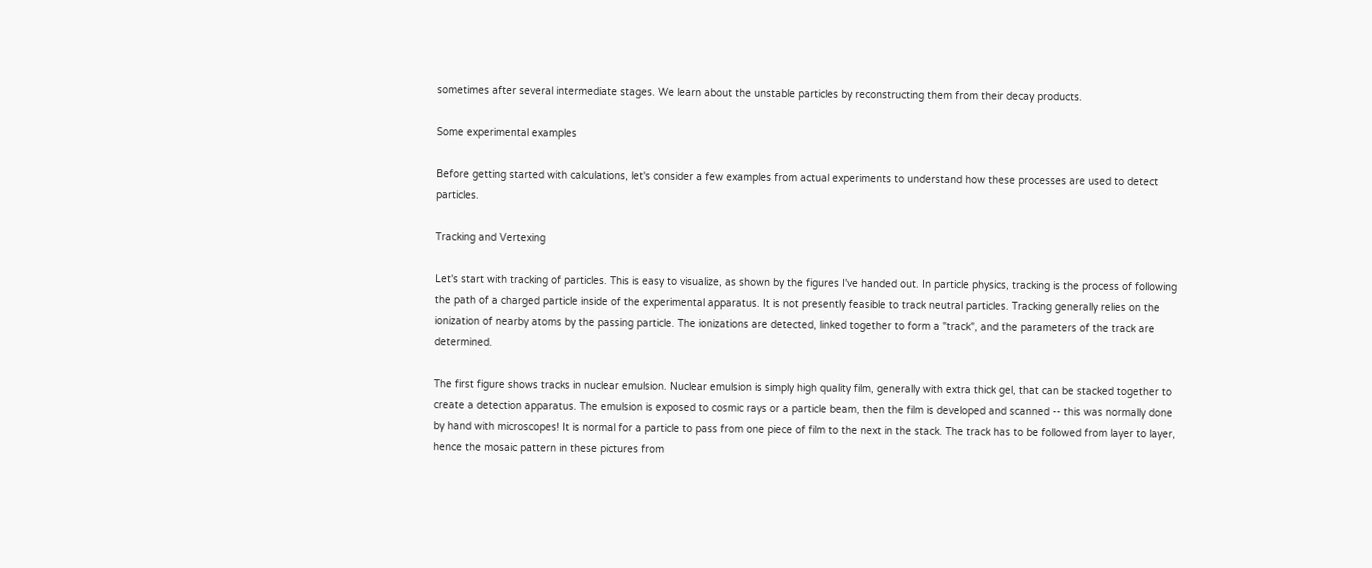sometimes after several intermediate stages. We learn about the unstable particles by reconstructing them from their decay products.

Some experimental examples

Before getting started with calculations, let's consider a few examples from actual experiments to understand how these processes are used to detect particles.

Tracking and Vertexing

Let's start with tracking of particles. This is easy to visualize, as shown by the figures I've handed out. In particle physics, tracking is the process of following the path of a charged particle inside of the experimental apparatus. It is not presently feasible to track neutral particles. Tracking generally relies on the ionization of nearby atoms by the passing particle. The ionizations are detected, linked together to form a "track", and the parameters of the track are determined.

The first figure shows tracks in nuclear emulsion. Nuclear emulsion is simply high quality film, generally with extra thick gel, that can be stacked together to create a detection apparatus. The emulsion is exposed to cosmic rays or a particle beam, then the film is developed and scanned -- this was normally done by hand with microscopes! It is normal for a particle to pass from one piece of film to the next in the stack. The track has to be followed from layer to layer, hence the mosaic pattern in these pictures from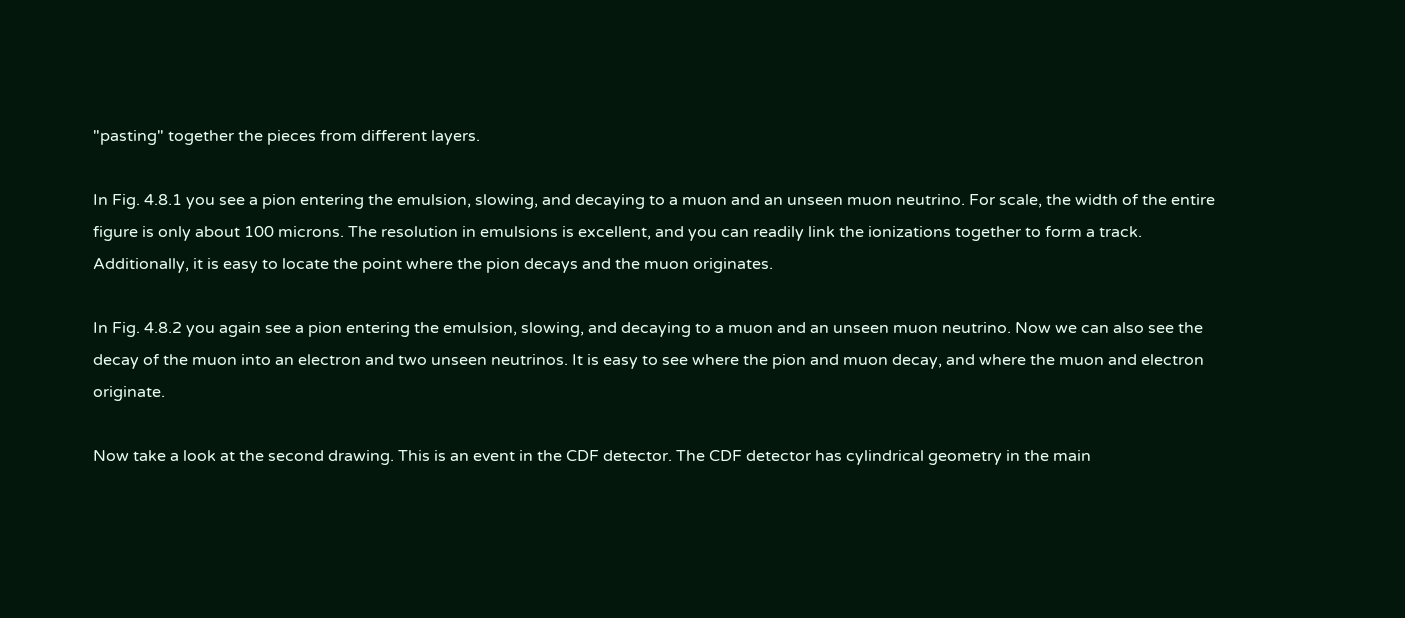"pasting" together the pieces from different layers.

In Fig. 4.8.1 you see a pion entering the emulsion, slowing, and decaying to a muon and an unseen muon neutrino. For scale, the width of the entire figure is only about 100 microns. The resolution in emulsions is excellent, and you can readily link the ionizations together to form a track. Additionally, it is easy to locate the point where the pion decays and the muon originates.

In Fig. 4.8.2 you again see a pion entering the emulsion, slowing, and decaying to a muon and an unseen muon neutrino. Now we can also see the decay of the muon into an electron and two unseen neutrinos. It is easy to see where the pion and muon decay, and where the muon and electron originate.

Now take a look at the second drawing. This is an event in the CDF detector. The CDF detector has cylindrical geometry in the main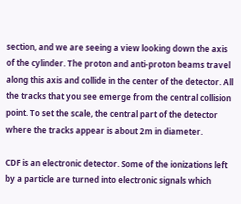section, and we are seeing a view looking down the axis of the cylinder. The proton and anti-proton beams travel along this axis and collide in the center of the detector. All the tracks that you see emerge from the central collision point. To set the scale, the central part of the detector where the tracks appear is about 2m in diameter.

CDF is an electronic detector. Some of the ionizations left by a particle are turned into electronic signals which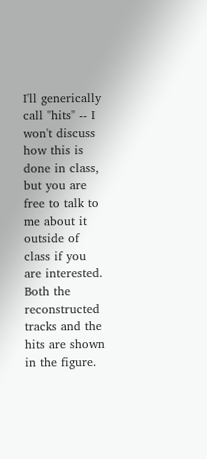I'll generically call "hits" -- I won't discuss how this is done in class, but you are free to talk to me about it outside of class if you are interested. Both the reconstructed tracks and the hits are shown in the figure.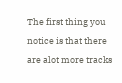The first thing you notice is that there are alot more tracks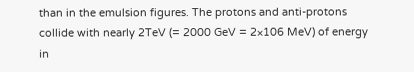than in the emulsion figures. The protons and anti-protons collide with nearly 2TeV (= 2000 GeV = 2×106 MeV) of energy in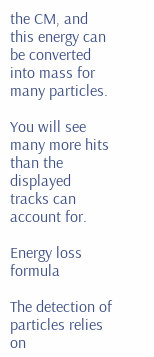the CM, and this energy can be converted into mass for many particles.

You will see many more hits than the displayed tracks can account for.

Energy loss formula

The detection of particles relies on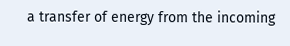a transfer of energy from the incoming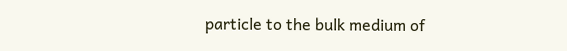particle to the bulk medium of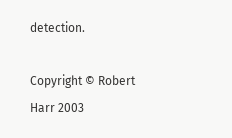detection.

Copyright © Robert Harr 2003